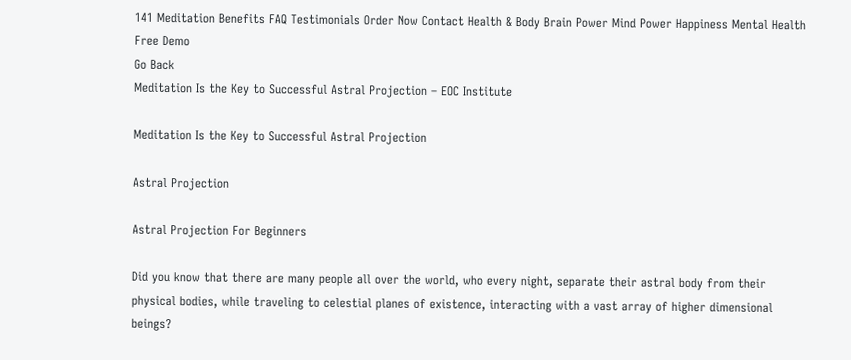141 Meditation Benefits FAQ Testimonials Order Now Contact Health & Body Brain Power Mind Power Happiness Mental Health
Free Demo
Go Back
Meditation Is the Key to Successful Astral Projection – EOC Institute

Meditation Is the Key to Successful Astral Projection

Astral Projection

Astral Projection For Beginners

Did you know that there are many people all over the world, who every night, separate their astral body from their physical bodies, while traveling to celestial planes of existence, interacting with a vast array of higher dimensional beings?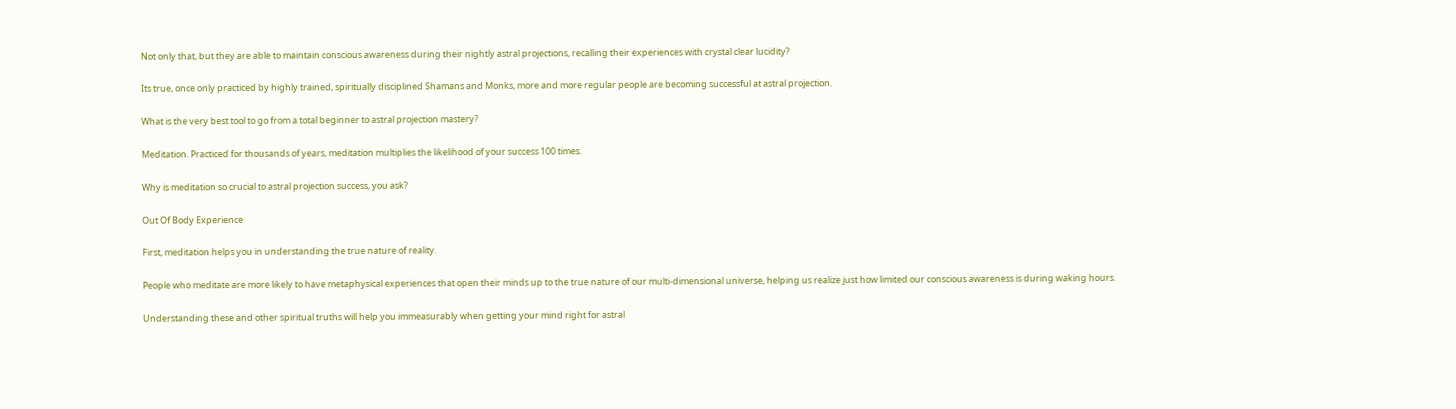Not only that, but they are able to maintain conscious awareness during their nightly astral projections, recalling their experiences with crystal clear lucidity?

Its true, once only practiced by highly trained, spiritually disciplined Shamans and Monks, more and more regular people are becoming successful at astral projection.

What is the very best tool to go from a total beginner to astral projection mastery?

Meditation. Practiced for thousands of years, meditation multiplies the likelihood of your success 100 times.

Why is meditation so crucial to astral projection success, you ask?

Out Of Body Experience

First, meditation helps you in understanding the true nature of reality.

People who meditate are more likely to have metaphysical experiences that open their minds up to the true nature of our multi-dimensional universe, helping us realize just how limited our conscious awareness is during waking hours.

Understanding these and other spiritual truths will help you immeasurably when getting your mind right for astral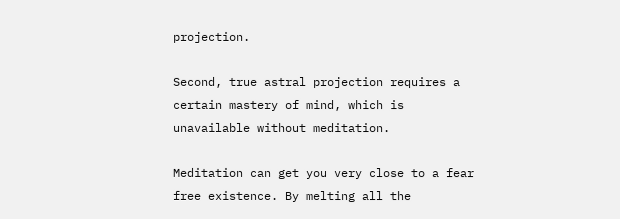projection.

Second, true astral projection requires a certain mastery of mind, which is unavailable without meditation.

Meditation can get you very close to a fear free existence. By melting all the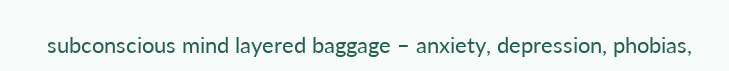subconscious mind layered baggage – anxiety, depression, phobias,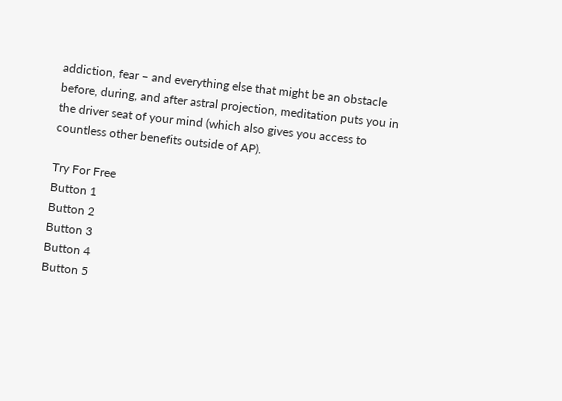addiction, fear – and everything else that might be an obstacle before, during, and after astral projection, meditation puts you in the driver seat of your mind (which also gives you access to countless other benefits outside of AP).

Try For Free
Button 1
Button 2
Button 3
Button 4
Button 5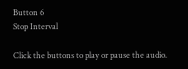Button 6
Stop Interval

Click the buttons to play or pause the audio.